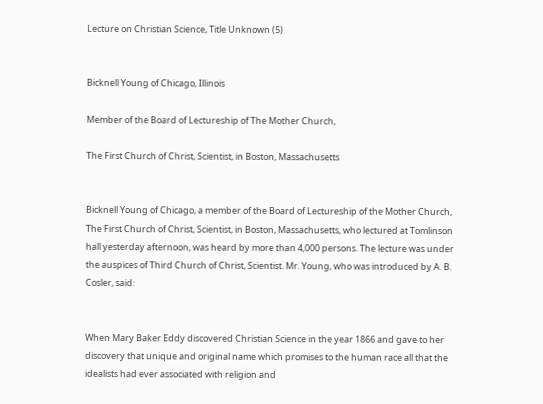Lecture on Christian Science, Title Unknown (5)


Bicknell Young of Chicago, Illinois

Member of the Board of Lectureship of The Mother Church,

The First Church of Christ, Scientist, in Boston, Massachusetts


Bicknell Young of Chicago, a member of the Board of Lectureship of the Mother Church, The First Church of Christ, Scientist, in Boston, Massachusetts, who lectured at Tomlinson hall yesterday afternoon, was heard by more than 4,000 persons. The lecture was under the auspices of Third Church of Christ, Scientist. Mr. Young, who was introduced by A. B. Cosler, said:


When Mary Baker Eddy discovered Christian Science in the year 1866 and gave to her discovery that unique and original name which promises to the human race all that the idealists had ever associated with religion and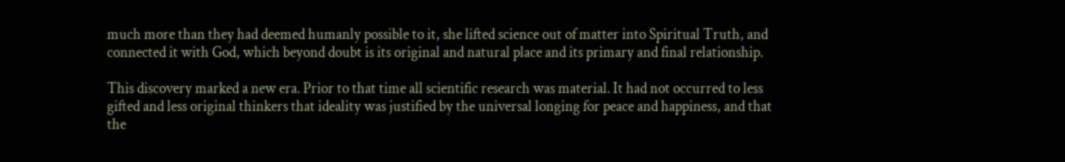much more than they had deemed humanly possible to it, she lifted science out of matter into Spiritual Truth, and connected it with God, which beyond doubt is its original and natural place and its primary and final relationship.

This discovery marked a new era. Prior to that time all scientific research was material. It had not occurred to less gifted and less original thinkers that ideality was justified by the universal longing for peace and happiness, and that the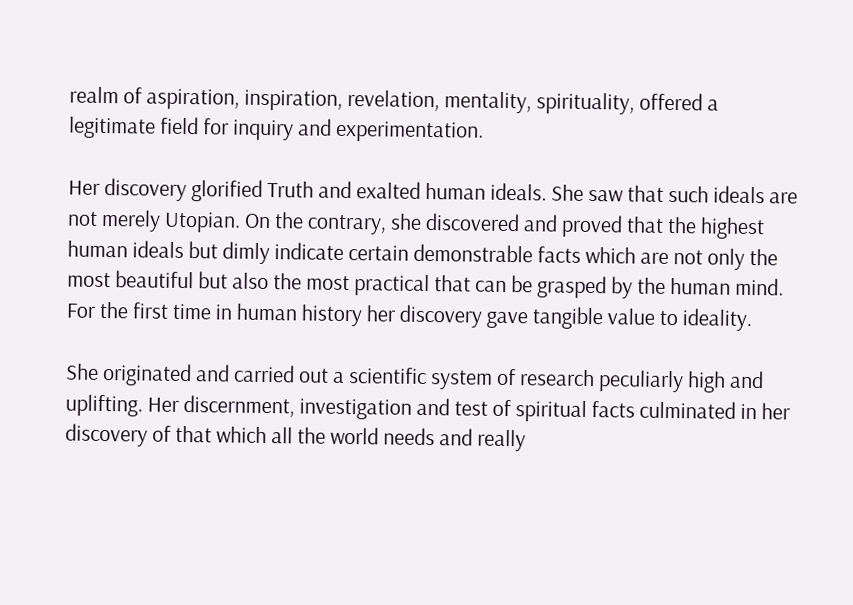realm of aspiration, inspiration, revelation, mentality, spirituality, offered a legitimate field for inquiry and experimentation.

Her discovery glorified Truth and exalted human ideals. She saw that such ideals are not merely Utopian. On the contrary, she discovered and proved that the highest human ideals but dimly indicate certain demonstrable facts which are not only the most beautiful but also the most practical that can be grasped by the human mind. For the first time in human history her discovery gave tangible value to ideality.

She originated and carried out a scientific system of research peculiarly high and uplifting. Her discernment, investigation and test of spiritual facts culminated in her discovery of that which all the world needs and really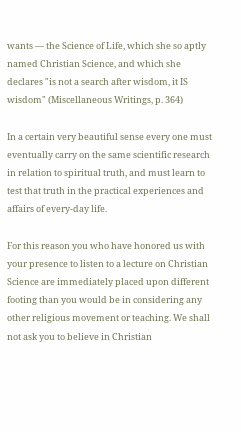wants — the Science of Life, which she so aptly named Christian Science, and which she declares "is not a search after wisdom, it IS wisdom" (Miscellaneous Writings, p. 364)

In a certain very beautiful sense every one must eventually carry on the same scientific research in relation to spiritual truth, and must learn to test that truth in the practical experiences and affairs of every-day life.

For this reason you who have honored us with your presence to listen to a lecture on Christian Science are immediately placed upon different footing than you would be in considering any other religious movement or teaching. We shall not ask you to believe in Christian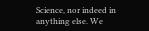Science, nor indeed in anything else. We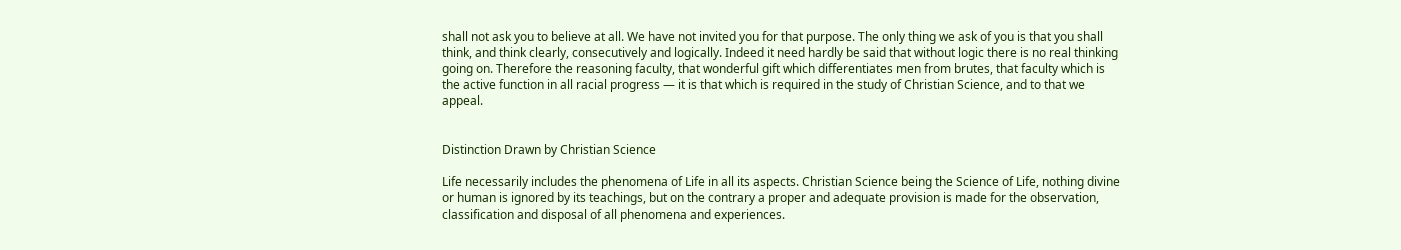shall not ask you to believe at all. We have not invited you for that purpose. The only thing we ask of you is that you shall think, and think clearly, consecutively and logically. Indeed it need hardly be said that without logic there is no real thinking going on. Therefore the reasoning faculty, that wonderful gift which differentiates men from brutes, that faculty which is the active function in all racial progress — it is that which is required in the study of Christian Science, and to that we appeal.


Distinction Drawn by Christian Science

Life necessarily includes the phenomena of Life in all its aspects. Christian Science being the Science of Life, nothing divine or human is ignored by its teachings, but on the contrary a proper and adequate provision is made for the observation, classification and disposal of all phenomena and experiences.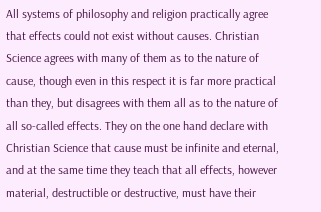All systems of philosophy and religion practically agree that effects could not exist without causes. Christian Science agrees with many of them as to the nature of cause, though even in this respect it is far more practical than they, but disagrees with them all as to the nature of all so-called effects. They on the one hand declare with Christian Science that cause must be infinite and eternal, and at the same time they teach that all effects, however material, destructible or destructive, must have their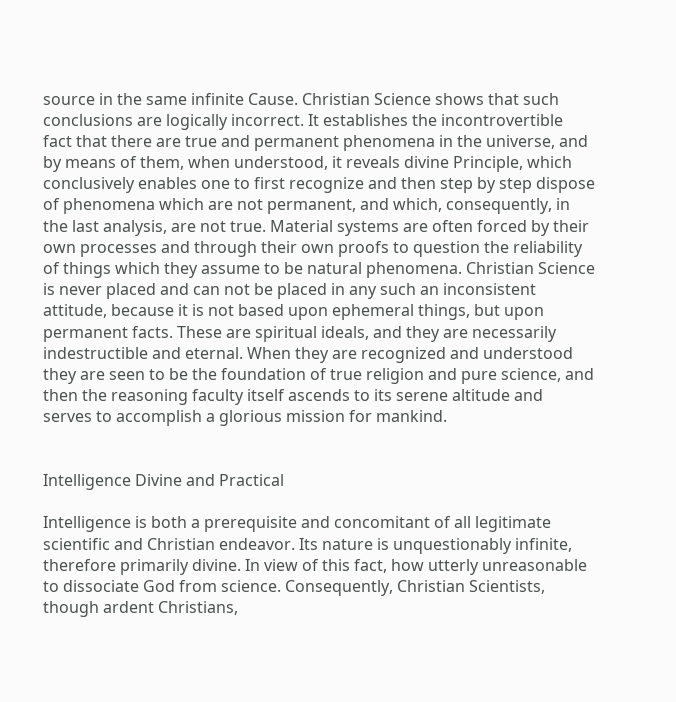source in the same infinite Cause. Christian Science shows that such conclusions are logically incorrect. It establishes the incontrovertible fact that there are true and permanent phenomena in the universe, and by means of them, when understood, it reveals divine Principle, which conclusively enables one to first recognize and then step by step dispose of phenomena which are not permanent, and which, consequently, in the last analysis, are not true. Material systems are often forced by their own processes and through their own proofs to question the reliability of things which they assume to be natural phenomena. Christian Science is never placed and can not be placed in any such an inconsistent attitude, because it is not based upon ephemeral things, but upon permanent facts. These are spiritual ideals, and they are necessarily indestructible and eternal. When they are recognized and understood they are seen to be the foundation of true religion and pure science, and then the reasoning faculty itself ascends to its serene altitude and serves to accomplish a glorious mission for mankind.


Intelligence Divine and Practical

Intelligence is both a prerequisite and concomitant of all legitimate scientific and Christian endeavor. Its nature is unquestionably infinite, therefore primarily divine. In view of this fact, how utterly unreasonable to dissociate God from science. Consequently, Christian Scientists, though ardent Christians,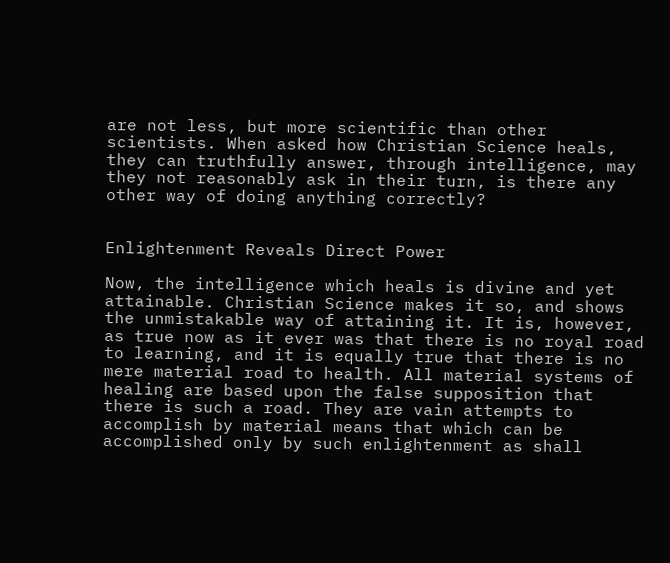are not less, but more scientific than other scientists. When asked how Christian Science heals, they can truthfully answer, through intelligence, may they not reasonably ask in their turn, is there any other way of doing anything correctly?


Enlightenment Reveals Direct Power

Now, the intelligence which heals is divine and yet attainable. Christian Science makes it so, and shows the unmistakable way of attaining it. It is, however, as true now as it ever was that there is no royal road to learning, and it is equally true that there is no mere material road to health. All material systems of healing are based upon the false supposition that there is such a road. They are vain attempts to accomplish by material means that which can be accomplished only by such enlightenment as shall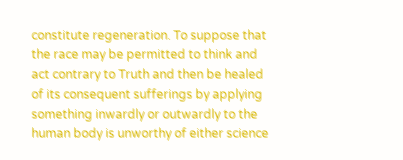constitute regeneration. To suppose that the race may be permitted to think and act contrary to Truth and then be healed of its consequent sufferings by applying something inwardly or outwardly to the human body is unworthy of either science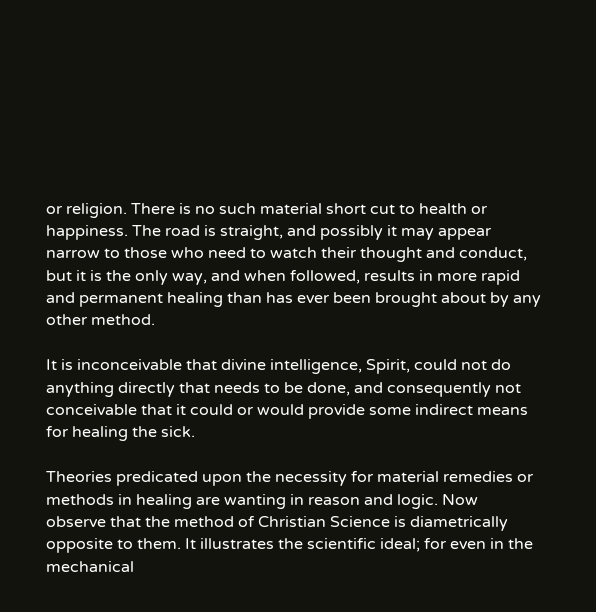or religion. There is no such material short cut to health or happiness. The road is straight, and possibly it may appear narrow to those who need to watch their thought and conduct, but it is the only way, and when followed, results in more rapid and permanent healing than has ever been brought about by any other method.

It is inconceivable that divine intelligence, Spirit, could not do anything directly that needs to be done, and consequently not conceivable that it could or would provide some indirect means for healing the sick.

Theories predicated upon the necessity for material remedies or methods in healing are wanting in reason and logic. Now observe that the method of Christian Science is diametrically opposite to them. It illustrates the scientific ideal; for even in the mechanical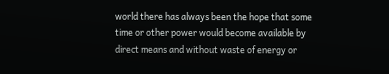world there has always been the hope that some time or other power would become available by direct means and without waste of energy or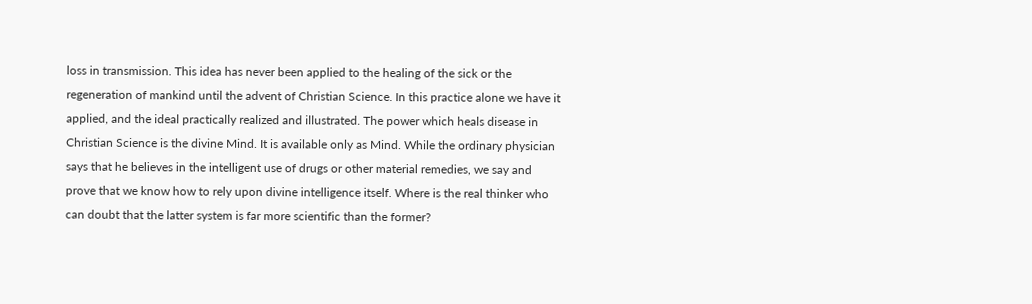loss in transmission. This idea has never been applied to the healing of the sick or the regeneration of mankind until the advent of Christian Science. In this practice alone we have it applied, and the ideal practically realized and illustrated. The power which heals disease in Christian Science is the divine Mind. It is available only as Mind. While the ordinary physician says that he believes in the intelligent use of drugs or other material remedies, we say and prove that we know how to rely upon divine intelligence itself. Where is the real thinker who can doubt that the latter system is far more scientific than the former?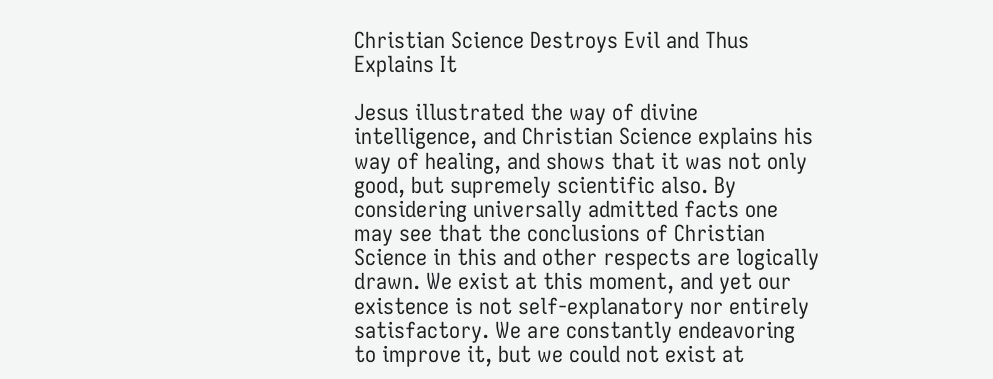Christian Science Destroys Evil and Thus Explains It

Jesus illustrated the way of divine intelligence, and Christian Science explains his way of healing, and shows that it was not only good, but supremely scientific also. By considering universally admitted facts one may see that the conclusions of Christian Science in this and other respects are logically drawn. We exist at this moment, and yet our existence is not self-explanatory nor entirely satisfactory. We are constantly endeavoring to improve it, but we could not exist at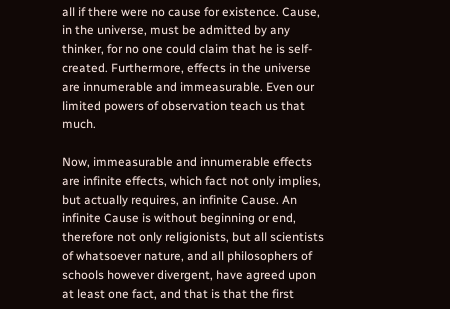all if there were no cause for existence. Cause, in the universe, must be admitted by any thinker, for no one could claim that he is self-created. Furthermore, effects in the universe are innumerable and immeasurable. Even our limited powers of observation teach us that much.

Now, immeasurable and innumerable effects are infinite effects, which fact not only implies, but actually requires, an infinite Cause. An infinite Cause is without beginning or end, therefore not only religionists, but all scientists of whatsoever nature, and all philosophers of schools however divergent, have agreed upon at least one fact, and that is that the first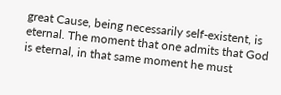great Cause, being necessarily self-existent, is eternal. The moment that one admits that God is eternal, in that same moment he must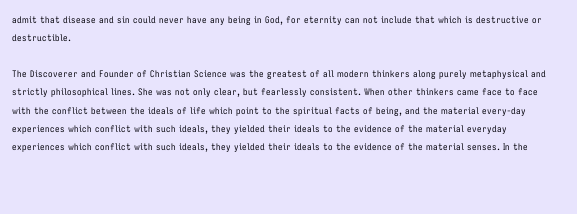admit that disease and sin could never have any being in God, for eternity can not include that which is destructive or destructible.

The Discoverer and Founder of Christian Science was the greatest of all modern thinkers along purely metaphysical and strictly philosophical lines. She was not only clear, but fearlessly consistent. When other thinkers came face to face with the conflict between the ideals of life which point to the spiritual facts of being, and the material every-day experiences which conflict with such ideals, they yielded their ideals to the evidence of the material everyday experiences which conflict with such ideals, they yielded their ideals to the evidence of the material senses. In the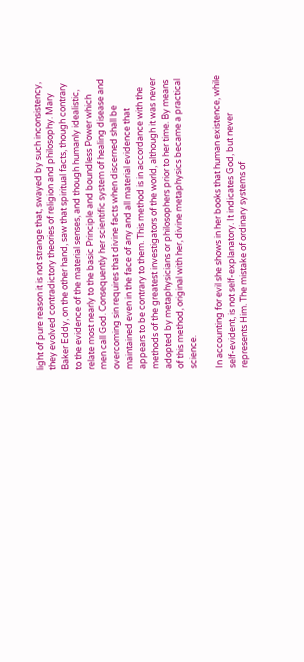light of pure reason it is not strange that, swayed by such inconsistency, they evolved contradictory theories of religion and philosophy. Mary Baker Eddy, on the other hand, saw that spiritual facts, though contrary to the evidence of the material senses, and though humanly idealistic, relate most nearly to the basic Principle and boundless Power which men call God. Consequently her scientific system of healing disease and overcoming sin requires that divine facts when discerned shall be maintained even in the face of any and all material evidence that appears to be contrary to them. This method is in accordance with the methods of the greatest investigators of the world, although it was never adopted by metaphysicians or philosophers prior to her time. By means of this method, original with her, divine metaphysics became a practical science.

In accounting for evil she shows in her books that human existence, while self-evident, is not self-explanatory. It indicates God, but never represents Him. The mistake of ordinary systems of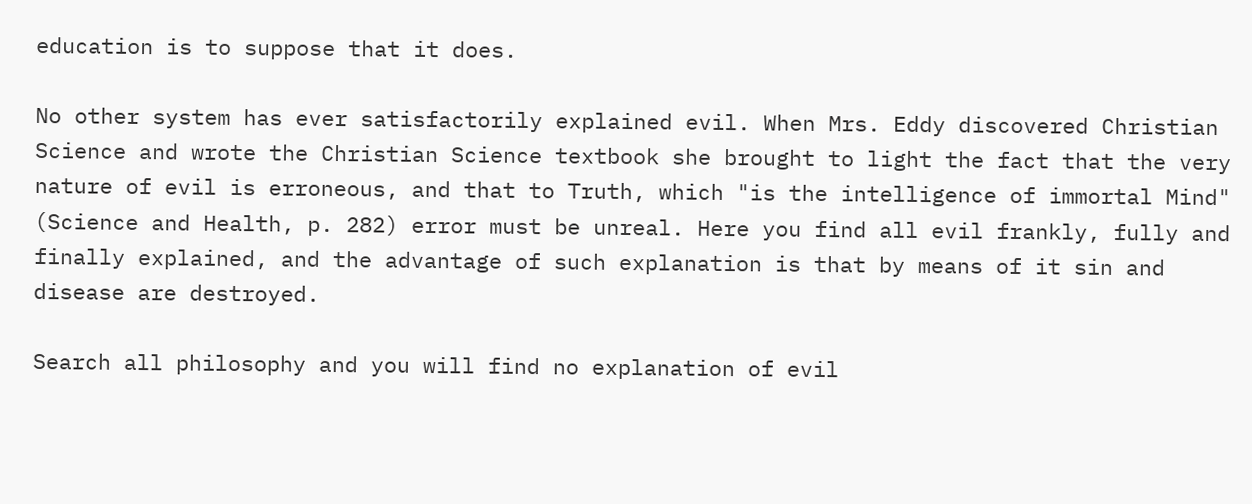education is to suppose that it does.

No other system has ever satisfactorily explained evil. When Mrs. Eddy discovered Christian Science and wrote the Christian Science textbook she brought to light the fact that the very nature of evil is erroneous, and that to Truth, which "is the intelligence of immortal Mind" (Science and Health, p. 282) error must be unreal. Here you find all evil frankly, fully and finally explained, and the advantage of such explanation is that by means of it sin and disease are destroyed.

Search all philosophy and you will find no explanation of evil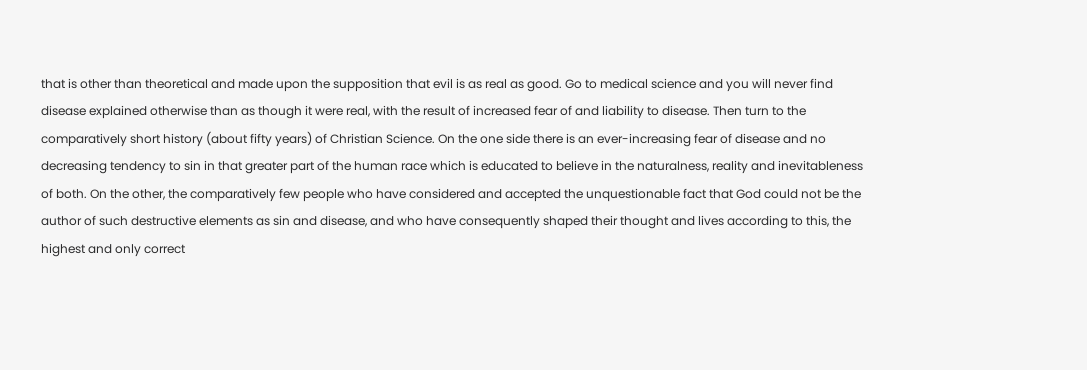that is other than theoretical and made upon the supposition that evil is as real as good. Go to medical science and you will never find disease explained otherwise than as though it were real, with the result of increased fear of and liability to disease. Then turn to the comparatively short history (about fifty years) of Christian Science. On the one side there is an ever-increasing fear of disease and no decreasing tendency to sin in that greater part of the human race which is educated to believe in the naturalness, reality and inevitableness of both. On the other, the comparatively few people who have considered and accepted the unquestionable fact that God could not be the author of such destructive elements as sin and disease, and who have consequently shaped their thought and lives according to this, the highest and only correct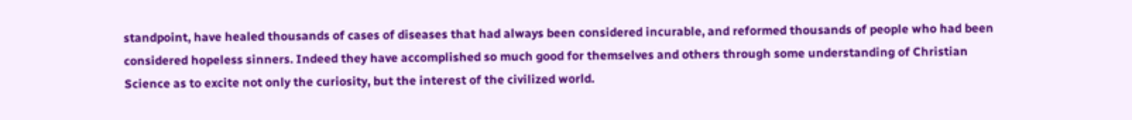standpoint, have healed thousands of cases of diseases that had always been considered incurable, and reformed thousands of people who had been considered hopeless sinners. Indeed they have accomplished so much good for themselves and others through some understanding of Christian Science as to excite not only the curiosity, but the interest of the civilized world.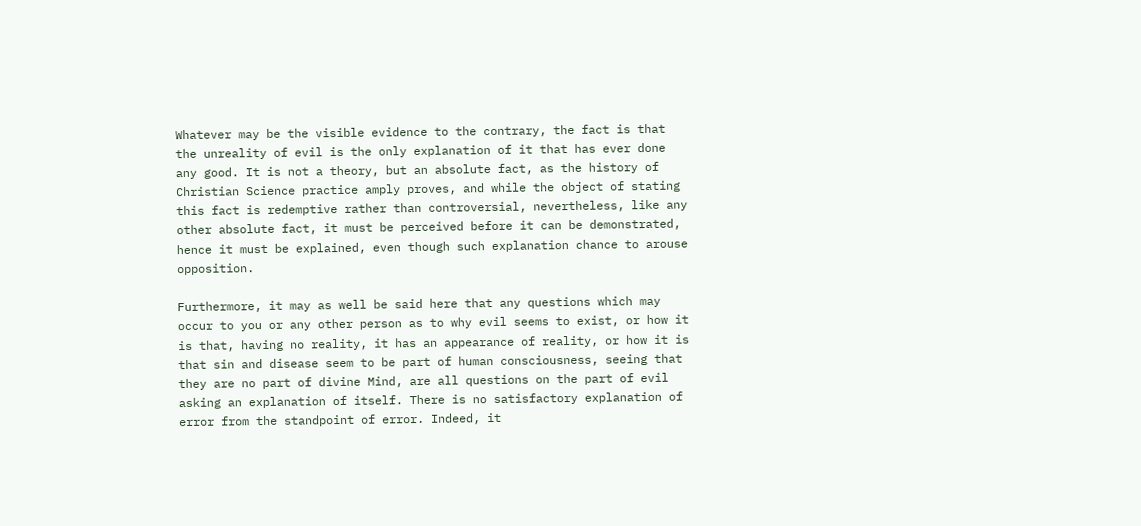Whatever may be the visible evidence to the contrary, the fact is that the unreality of evil is the only explanation of it that has ever done any good. It is not a theory, but an absolute fact, as the history of Christian Science practice amply proves, and while the object of stating this fact is redemptive rather than controversial, nevertheless, like any other absolute fact, it must be perceived before it can be demonstrated, hence it must be explained, even though such explanation chance to arouse opposition.

Furthermore, it may as well be said here that any questions which may occur to you or any other person as to why evil seems to exist, or how it is that, having no reality, it has an appearance of reality, or how it is that sin and disease seem to be part of human consciousness, seeing that they are no part of divine Mind, are all questions on the part of evil asking an explanation of itself. There is no satisfactory explanation of error from the standpoint of error. Indeed, it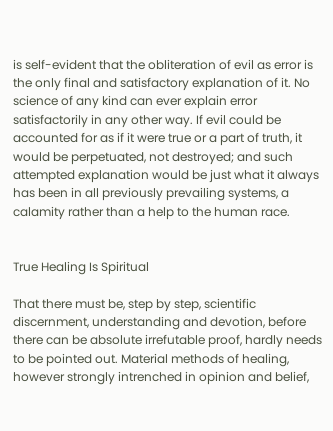is self-evident that the obliteration of evil as error is the only final and satisfactory explanation of it. No science of any kind can ever explain error satisfactorily in any other way. If evil could be accounted for as if it were true or a part of truth, it would be perpetuated, not destroyed; and such attempted explanation would be just what it always has been in all previously prevailing systems, a calamity rather than a help to the human race.


True Healing Is Spiritual

That there must be, step by step, scientific discernment, understanding and devotion, before there can be absolute irrefutable proof, hardly needs to be pointed out. Material methods of healing, however strongly intrenched in opinion and belief,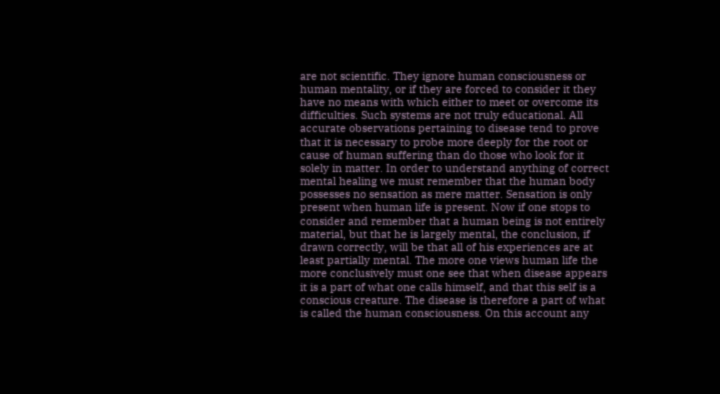are not scientific. They ignore human consciousness or human mentality, or if they are forced to consider it they have no means with which either to meet or overcome its difficulties. Such systems are not truly educational. All accurate observations pertaining to disease tend to prove that it is necessary to probe more deeply for the root or cause of human suffering than do those who look for it solely in matter. In order to understand anything of correct mental healing we must remember that the human body possesses no sensation as mere matter. Sensation is only present when human life is present. Now if one stops to consider and remember that a human being is not entirely material, but that he is largely mental, the conclusion, if drawn correctly, will be that all of his experiences are at least partially mental. The more one views human life the more conclusively must one see that when disease appears it is a part of what one calls himself, and that this self is a conscious creature. The disease is therefore a part of what is called the human consciousness. On this account any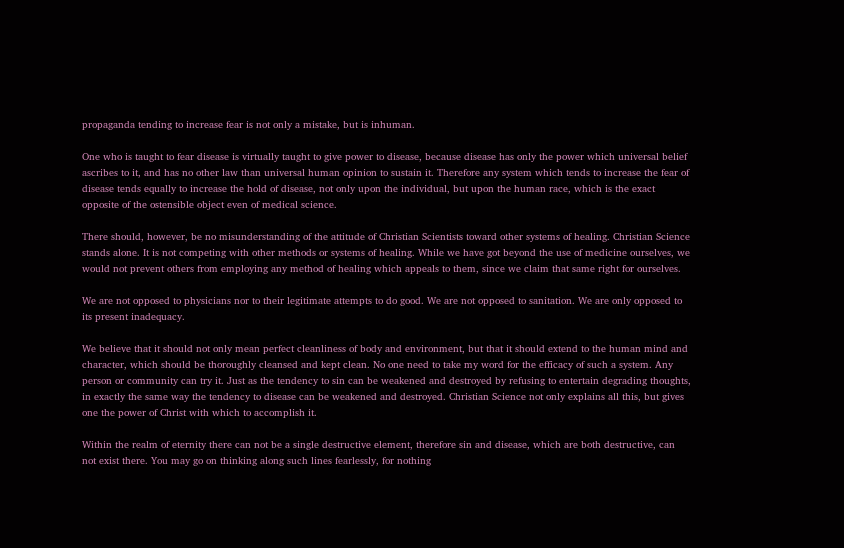propaganda tending to increase fear is not only a mistake, but is inhuman.

One who is taught to fear disease is virtually taught to give power to disease, because disease has only the power which universal belief ascribes to it, and has no other law than universal human opinion to sustain it. Therefore any system which tends to increase the fear of disease tends equally to increase the hold of disease, not only upon the individual, but upon the human race, which is the exact opposite of the ostensible object even of medical science.

There should, however, be no misunderstanding of the attitude of Christian Scientists toward other systems of healing. Christian Science stands alone. It is not competing with other methods or systems of healing. While we have got beyond the use of medicine ourselves, we would not prevent others from employing any method of healing which appeals to them, since we claim that same right for ourselves.

We are not opposed to physicians nor to their legitimate attempts to do good. We are not opposed to sanitation. We are only opposed to its present inadequacy.

We believe that it should not only mean perfect cleanliness of body and environment, but that it should extend to the human mind and character, which should be thoroughly cleansed and kept clean. No one need to take my word for the efficacy of such a system. Any person or community can try it. Just as the tendency to sin can be weakened and destroyed by refusing to entertain degrading thoughts, in exactly the same way the tendency to disease can be weakened and destroyed. Christian Science not only explains all this, but gives one the power of Christ with which to accomplish it.

Within the realm of eternity there can not be a single destructive element, therefore sin and disease, which are both destructive, can not exist there. You may go on thinking along such lines fearlessly, for nothing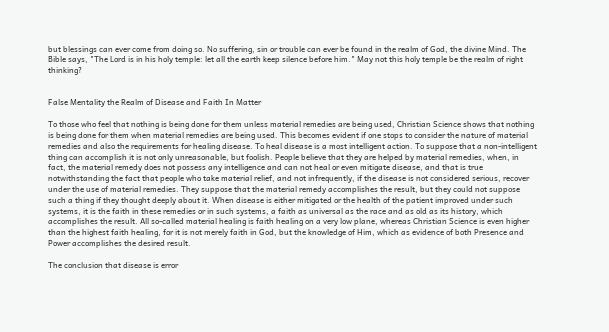but blessings can ever come from doing so. No suffering, sin or trouble can ever be found in the realm of God, the divine Mind. The Bible says, "The Lord is in his holy temple: let all the earth keep silence before him." May not this holy temple be the realm of right thinking?


False Mentality the Realm of Disease and Faith In Matter

To those who feel that nothing is being done for them unless material remedies are being used, Christian Science shows that nothing is being done for them when material remedies are being used. This becomes evident if one stops to consider the nature of material remedies and also the requirements for healing disease. To heal disease is a most intelligent action. To suppose that a non-intelligent thing can accomplish it is not only unreasonable, but foolish. People believe that they are helped by material remedies, when, in fact, the material remedy does not possess any intelligence and can not heal or even mitigate disease, and that is true notwithstanding the fact that people who take material relief, and not infrequently, if the disease is not considered serious, recover under the use of material remedies. They suppose that the material remedy accomplishes the result, but they could not suppose such a thing if they thought deeply about it. When disease is either mitigated or the health of the patient improved under such systems, it is the faith in these remedies or in such systems, a faith as universal as the race and as old as its history, which accomplishes the result. All so-called material healing is faith healing on a very low plane, whereas Christian Science is even higher than the highest faith healing, for it is not merely faith in God, but the knowledge of Him, which as evidence of both Presence and Power accomplishes the desired result.

The conclusion that disease is error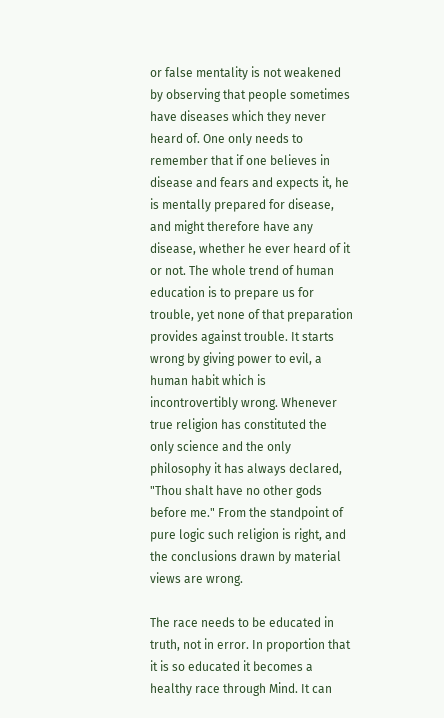or false mentality is not weakened by observing that people sometimes have diseases which they never heard of. One only needs to remember that if one believes in disease and fears and expects it, he is mentally prepared for disease, and might therefore have any disease, whether he ever heard of it or not. The whole trend of human education is to prepare us for trouble, yet none of that preparation provides against trouble. It starts wrong by giving power to evil, a human habit which is incontrovertibly wrong. Whenever true religion has constituted the only science and the only philosophy it has always declared, "Thou shalt have no other gods before me." From the standpoint of pure logic such religion is right, and the conclusions drawn by material views are wrong.

The race needs to be educated in truth, not in error. In proportion that it is so educated it becomes a healthy race through Mind. It can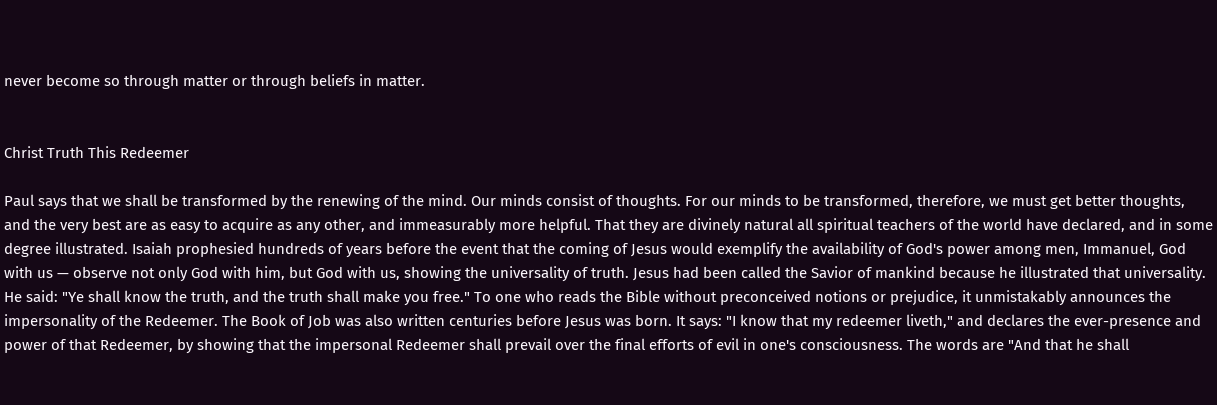never become so through matter or through beliefs in matter.


Christ Truth This Redeemer

Paul says that we shall be transformed by the renewing of the mind. Our minds consist of thoughts. For our minds to be transformed, therefore, we must get better thoughts, and the very best are as easy to acquire as any other, and immeasurably more helpful. That they are divinely natural all spiritual teachers of the world have declared, and in some degree illustrated. Isaiah prophesied hundreds of years before the event that the coming of Jesus would exemplify the availability of God's power among men, Immanuel, God with us — observe not only God with him, but God with us, showing the universality of truth. Jesus had been called the Savior of mankind because he illustrated that universality. He said: "Ye shall know the truth, and the truth shall make you free." To one who reads the Bible without preconceived notions or prejudice, it unmistakably announces the impersonality of the Redeemer. The Book of Job was also written centuries before Jesus was born. It says: "I know that my redeemer liveth," and declares the ever-presence and power of that Redeemer, by showing that the impersonal Redeemer shall prevail over the final efforts of evil in one's consciousness. The words are "And that he shall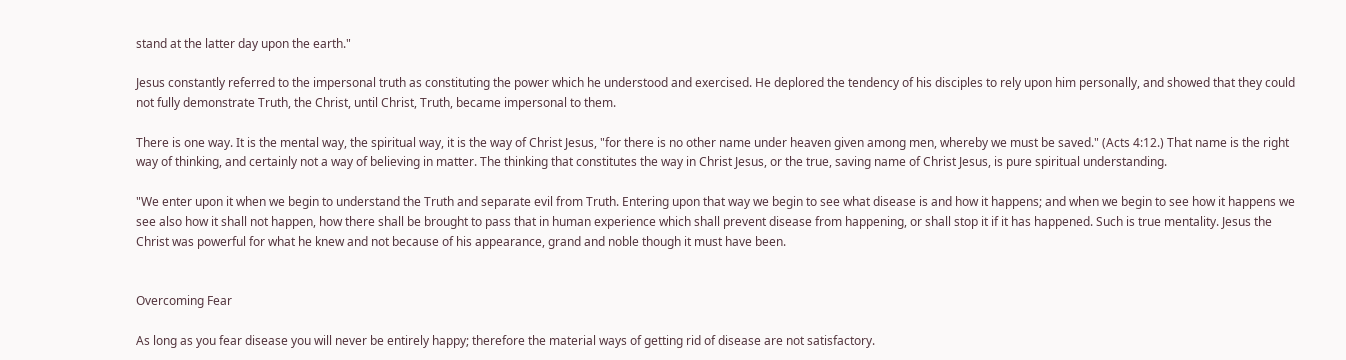stand at the latter day upon the earth."

Jesus constantly referred to the impersonal truth as constituting the power which he understood and exercised. He deplored the tendency of his disciples to rely upon him personally, and showed that they could not fully demonstrate Truth, the Christ, until Christ, Truth, became impersonal to them.

There is one way. It is the mental way, the spiritual way, it is the way of Christ Jesus, "for there is no other name under heaven given among men, whereby we must be saved." (Acts 4:12.) That name is the right way of thinking, and certainly not a way of believing in matter. The thinking that constitutes the way in Christ Jesus, or the true, saving name of Christ Jesus, is pure spiritual understanding.

"We enter upon it when we begin to understand the Truth and separate evil from Truth. Entering upon that way we begin to see what disease is and how it happens; and when we begin to see how it happens we see also how it shall not happen, how there shall be brought to pass that in human experience which shall prevent disease from happening, or shall stop it if it has happened. Such is true mentality. Jesus the Christ was powerful for what he knew and not because of his appearance, grand and noble though it must have been.


Overcoming Fear

As long as you fear disease you will never be entirely happy; therefore the material ways of getting rid of disease are not satisfactory.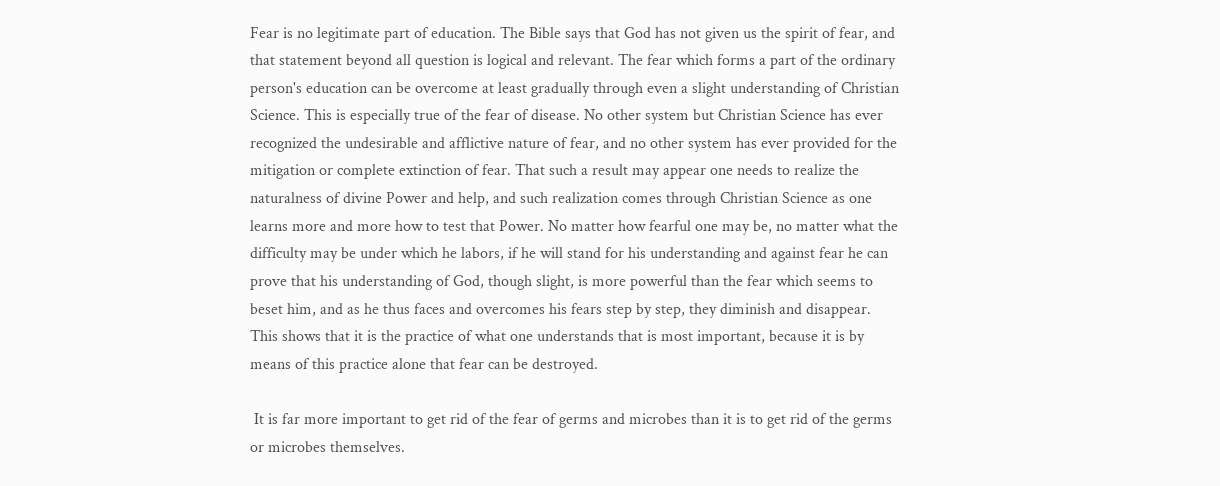Fear is no legitimate part of education. The Bible says that God has not given us the spirit of fear, and that statement beyond all question is logical and relevant. The fear which forms a part of the ordinary person's education can be overcome at least gradually through even a slight understanding of Christian Science. This is especially true of the fear of disease. No other system but Christian Science has ever recognized the undesirable and afflictive nature of fear, and no other system has ever provided for the mitigation or complete extinction of fear. That such a result may appear one needs to realize the naturalness of divine Power and help, and such realization comes through Christian Science as one learns more and more how to test that Power. No matter how fearful one may be, no matter what the difficulty may be under which he labors, if he will stand for his understanding and against fear he can prove that his understanding of God, though slight, is more powerful than the fear which seems to beset him, and as he thus faces and overcomes his fears step by step, they diminish and disappear. This shows that it is the practice of what one understands that is most important, because it is by means of this practice alone that fear can be destroyed.

 It is far more important to get rid of the fear of germs and microbes than it is to get rid of the germs or microbes themselves.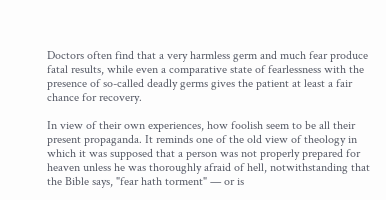Doctors often find that a very harmless germ and much fear produce fatal results, while even a comparative state of fearlessness with the presence of so-called deadly germs gives the patient at least a fair chance for recovery.

In view of their own experiences, how foolish seem to be all their present propaganda. It reminds one of the old view of theology in which it was supposed that a person was not properly prepared for heaven unless he was thoroughly afraid of hell, notwithstanding that the Bible says, "fear hath torment" — or is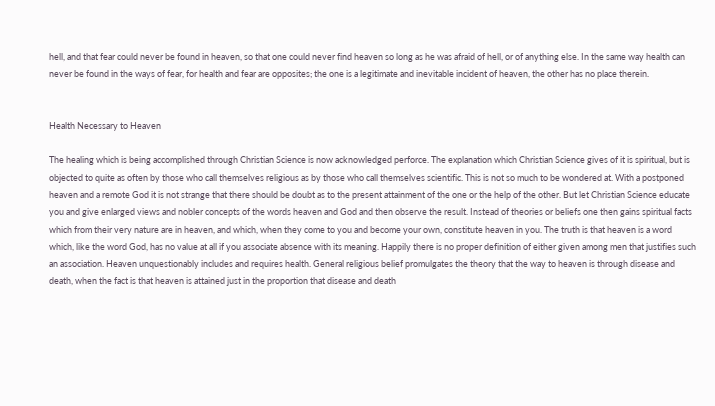hell, and that fear could never be found in heaven, so that one could never find heaven so long as he was afraid of hell, or of anything else. In the same way health can never be found in the ways of fear, for health and fear are opposites; the one is a legitimate and inevitable incident of heaven, the other has no place therein.


Health Necessary to Heaven

The healing which is being accomplished through Christian Science is now acknowledged perforce. The explanation which Christian Science gives of it is spiritual, but is objected to quite as often by those who call themselves religious as by those who call themselves scientific. This is not so much to be wondered at. With a postponed heaven and a remote God it is not strange that there should be doubt as to the present attainment of the one or the help of the other. But let Christian Science educate you and give enlarged views and nobler concepts of the words heaven and God and then observe the result. Instead of theories or beliefs one then gains spiritual facts which from their very nature are in heaven, and which, when they come to you and become your own, constitute heaven in you. The truth is that heaven is a word which, like the word God, has no value at all if you associate absence with its meaning. Happily there is no proper definition of either given among men that justifies such an association. Heaven unquestionably includes and requires health. General religious belief promulgates the theory that the way to heaven is through disease and death, when the fact is that heaven is attained just in the proportion that disease and death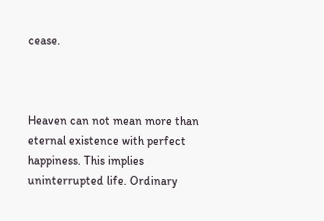cease.



Heaven can not mean more than eternal existence with perfect happiness. This implies uninterrupted life. Ordinary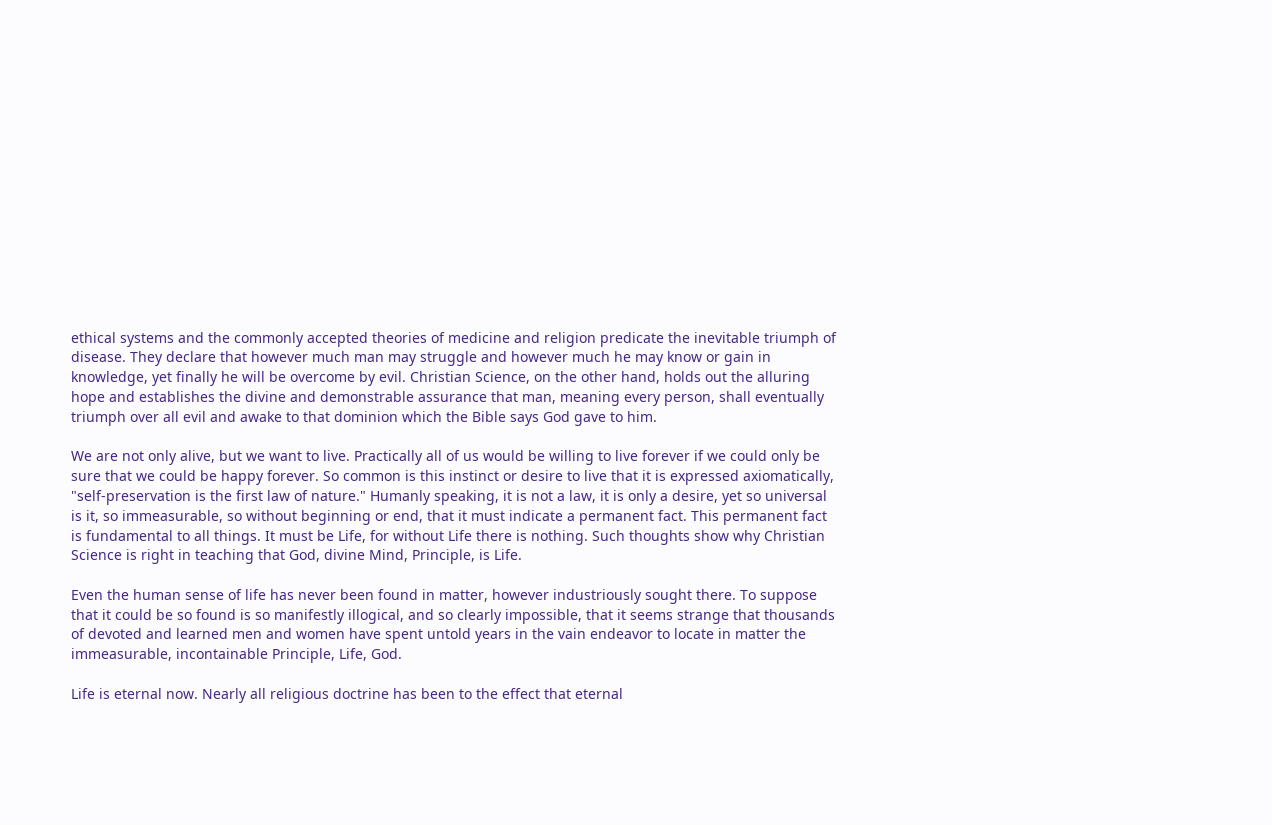ethical systems and the commonly accepted theories of medicine and religion predicate the inevitable triumph of disease. They declare that however much man may struggle and however much he may know or gain in knowledge, yet finally he will be overcome by evil. Christian Science, on the other hand, holds out the alluring hope and establishes the divine and demonstrable assurance that man, meaning every person, shall eventually triumph over all evil and awake to that dominion which the Bible says God gave to him.

We are not only alive, but we want to live. Practically all of us would be willing to live forever if we could only be sure that we could be happy forever. So common is this instinct or desire to live that it is expressed axiomatically, "self-preservation is the first law of nature." Humanly speaking, it is not a law, it is only a desire, yet so universal is it, so immeasurable, so without beginning or end, that it must indicate a permanent fact. This permanent fact is fundamental to all things. It must be Life, for without Life there is nothing. Such thoughts show why Christian Science is right in teaching that God, divine Mind, Principle, is Life.

Even the human sense of life has never been found in matter, however industriously sought there. To suppose that it could be so found is so manifestly illogical, and so clearly impossible, that it seems strange that thousands of devoted and learned men and women have spent untold years in the vain endeavor to locate in matter the immeasurable, incontainable Principle, Life, God.

Life is eternal now. Nearly all religious doctrine has been to the effect that eternal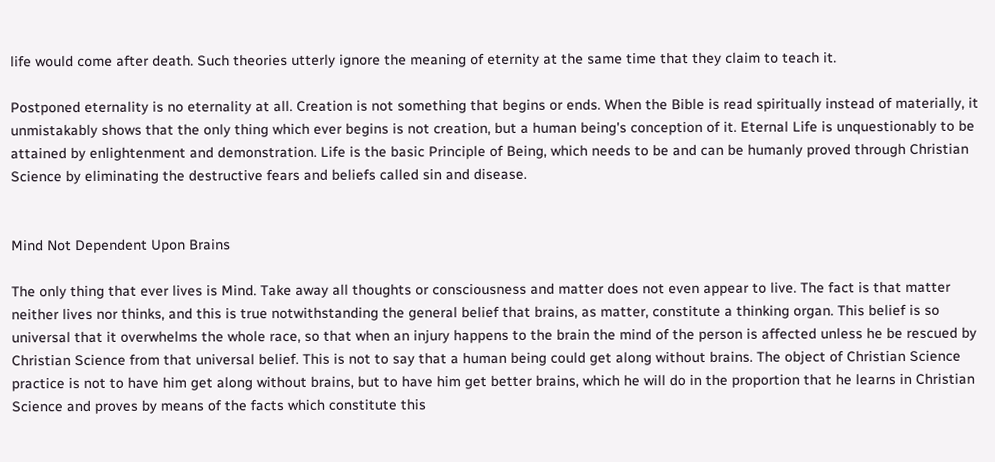life would come after death. Such theories utterly ignore the meaning of eternity at the same time that they claim to teach it.

Postponed eternality is no eternality at all. Creation is not something that begins or ends. When the Bible is read spiritually instead of materially, it unmistakably shows that the only thing which ever begins is not creation, but a human being's conception of it. Eternal Life is unquestionably to be attained by enlightenment and demonstration. Life is the basic Principle of Being, which needs to be and can be humanly proved through Christian Science by eliminating the destructive fears and beliefs called sin and disease.


Mind Not Dependent Upon Brains

The only thing that ever lives is Mind. Take away all thoughts or consciousness and matter does not even appear to live. The fact is that matter neither lives nor thinks, and this is true notwithstanding the general belief that brains, as matter, constitute a thinking organ. This belief is so universal that it overwhelms the whole race, so that when an injury happens to the brain the mind of the person is affected unless he be rescued by Christian Science from that universal belief. This is not to say that a human being could get along without brains. The object of Christian Science practice is not to have him get along without brains, but to have him get better brains, which he will do in the proportion that he learns in Christian Science and proves by means of the facts which constitute this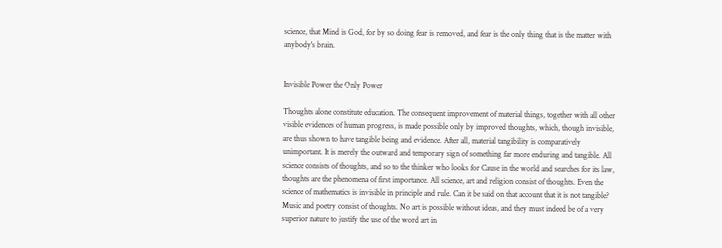science, that Mind is God, for by so doing fear is removed, and fear is the only thing that is the matter with anybody's brain.


Invisible Power the Only Power

Thoughts alone constitute education. The consequent improvement of material things, together with all other visible evidences of human progress, is made possible only by improved thoughts, which, though invisible, are thus shown to have tangible being and evidence. After all, material tangibility is comparatively unimportant. It is merely the outward and temporary sign of something far more enduring and tangible. All science consists of thoughts, and so to the thinker who looks for Cause in the world and searches for its law, thoughts are the phenomena of first importance. All science, art and religion consist of thoughts. Even the science of mathematics is invisible in principle and rule. Can it be said on that account that it is not tangible? Music and poetry consist of thoughts. No art is possible without ideas, and they must indeed be of a very superior nature to justify the use of the word art in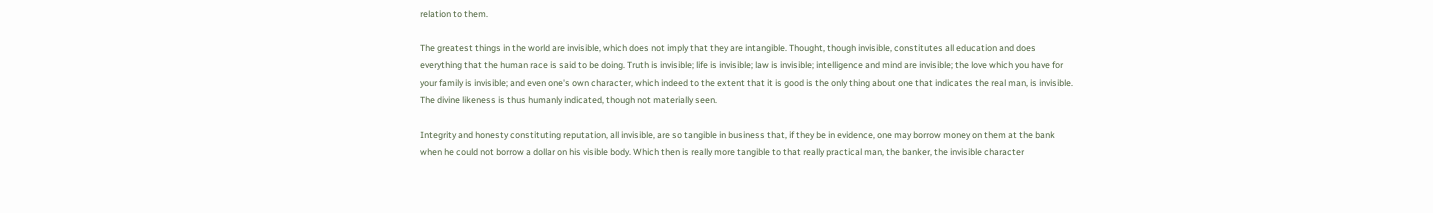relation to them.

The greatest things in the world are invisible, which does not imply that they are intangible. Thought, though invisible, constitutes all education and does everything that the human race is said to be doing. Truth is invisible; life is invisible; law is invisible; intelligence and mind are invisible; the love which you have for your family is invisible; and even one's own character, which indeed to the extent that it is good is the only thing about one that indicates the real man, is invisible. The divine likeness is thus humanly indicated, though not materially seen.

Integrity and honesty constituting reputation, all invisible, are so tangible in business that, if they be in evidence, one may borrow money on them at the bank when he could not borrow a dollar on his visible body. Which then is really more tangible to that really practical man, the banker, the invisible character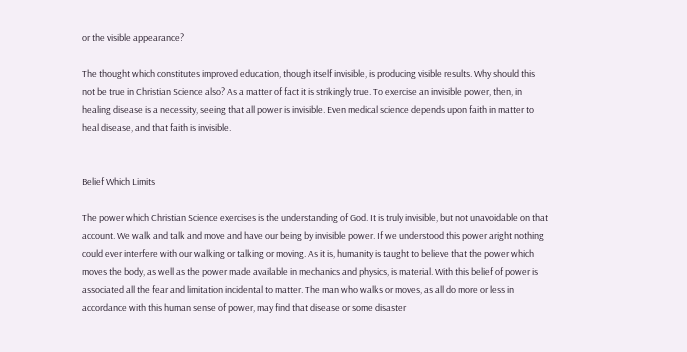or the visible appearance?

The thought which constitutes improved education, though itself invisible, is producing visible results. Why should this not be true in Christian Science also? As a matter of fact it is strikingly true. To exercise an invisible power, then, in healing disease is a necessity, seeing that all power is invisible. Even medical science depends upon faith in matter to heal disease, and that faith is invisible.


Belief Which Limits

The power which Christian Science exercises is the understanding of God. It is truly invisible, but not unavoidable on that account. We walk and talk and move and have our being by invisible power. If we understood this power aright nothing could ever interfere with our walking or talking or moving. As it is, humanity is taught to believe that the power which moves the body, as well as the power made available in mechanics and physics, is material. With this belief of power is associated all the fear and limitation incidental to matter. The man who walks or moves, as all do more or less in accordance with this human sense of power, may find that disease or some disaster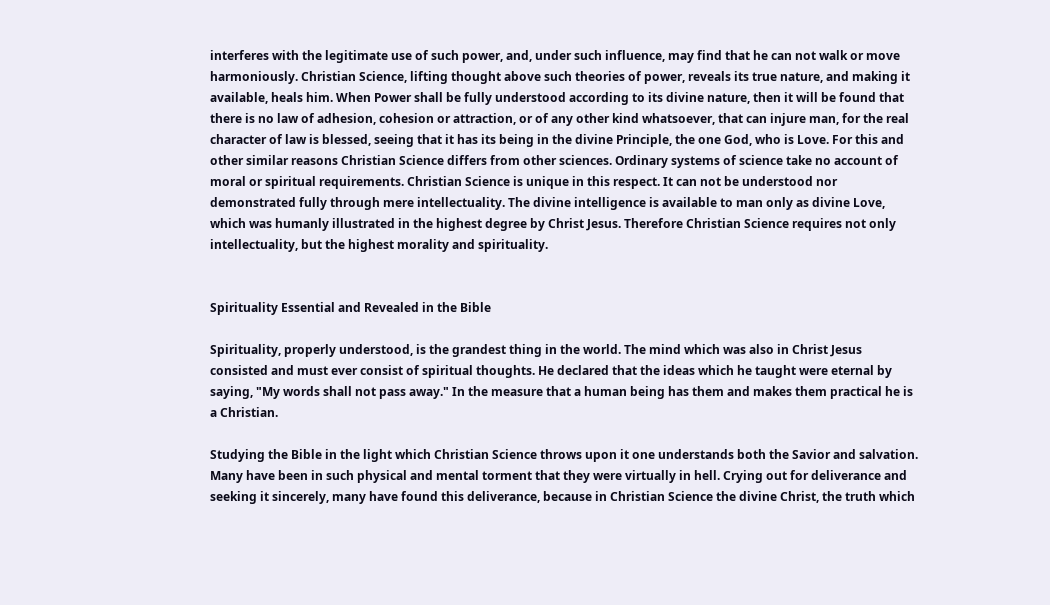interferes with the legitimate use of such power, and, under such influence, may find that he can not walk or move harmoniously. Christian Science, lifting thought above such theories of power, reveals its true nature, and making it available, heals him. When Power shall be fully understood according to its divine nature, then it will be found that there is no law of adhesion, cohesion or attraction, or of any other kind whatsoever, that can injure man, for the real character of law is blessed, seeing that it has its being in the divine Principle, the one God, who is Love. For this and other similar reasons Christian Science differs from other sciences. Ordinary systems of science take no account of moral or spiritual requirements. Christian Science is unique in this respect. It can not be understood nor demonstrated fully through mere intellectuality. The divine intelligence is available to man only as divine Love, which was humanly illustrated in the highest degree by Christ Jesus. Therefore Christian Science requires not only intellectuality, but the highest morality and spirituality.


Spirituality Essential and Revealed in the Bible

Spirituality, properly understood, is the grandest thing in the world. The mind which was also in Christ Jesus consisted and must ever consist of spiritual thoughts. He declared that the ideas which he taught were eternal by saying, "My words shall not pass away." In the measure that a human being has them and makes them practical he is a Christian.

Studying the Bible in the light which Christian Science throws upon it one understands both the Savior and salvation. Many have been in such physical and mental torment that they were virtually in hell. Crying out for deliverance and seeking it sincerely, many have found this deliverance, because in Christian Science the divine Christ, the truth which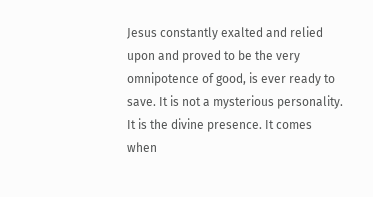Jesus constantly exalted and relied upon and proved to be the very omnipotence of good, is ever ready to save. It is not a mysterious personality. It is the divine presence. It comes when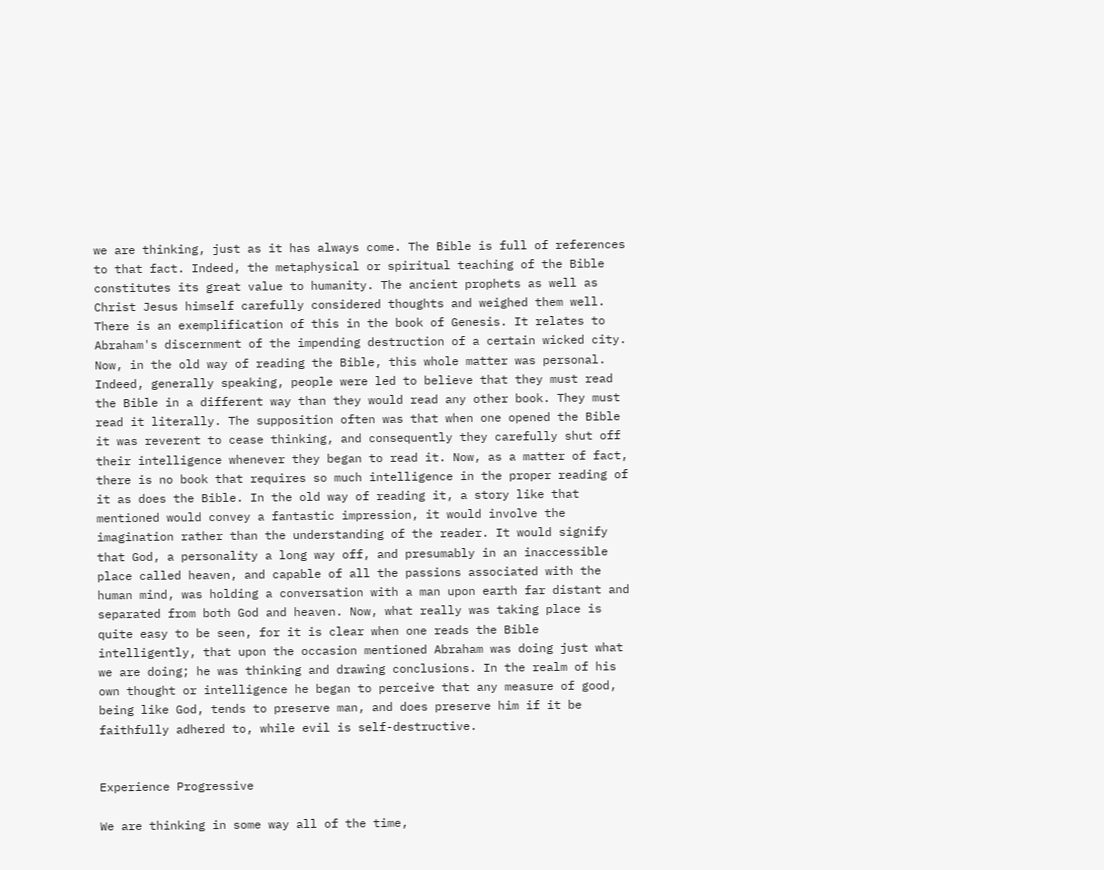we are thinking, just as it has always come. The Bible is full of references to that fact. Indeed, the metaphysical or spiritual teaching of the Bible constitutes its great value to humanity. The ancient prophets as well as Christ Jesus himself carefully considered thoughts and weighed them well. There is an exemplification of this in the book of Genesis. It relates to Abraham's discernment of the impending destruction of a certain wicked city. Now, in the old way of reading the Bible, this whole matter was personal. Indeed, generally speaking, people were led to believe that they must read the Bible in a different way than they would read any other book. They must read it literally. The supposition often was that when one opened the Bible it was reverent to cease thinking, and consequently they carefully shut off their intelligence whenever they began to read it. Now, as a matter of fact, there is no book that requires so much intelligence in the proper reading of it as does the Bible. In the old way of reading it, a story like that mentioned would convey a fantastic impression, it would involve the imagination rather than the understanding of the reader. It would signify that God, a personality a long way off, and presumably in an inaccessible place called heaven, and capable of all the passions associated with the human mind, was holding a conversation with a man upon earth far distant and separated from both God and heaven. Now, what really was taking place is quite easy to be seen, for it is clear when one reads the Bible intelligently, that upon the occasion mentioned Abraham was doing just what we are doing; he was thinking and drawing conclusions. In the realm of his own thought or intelligence he began to perceive that any measure of good, being like God, tends to preserve man, and does preserve him if it be faithfully adhered to, while evil is self-destructive.


Experience Progressive

We are thinking in some way all of the time,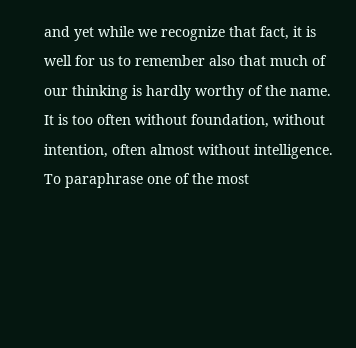and yet while we recognize that fact, it is well for us to remember also that much of our thinking is hardly worthy of the name. It is too often without foundation, without intention, often almost without intelligence. To paraphrase one of the most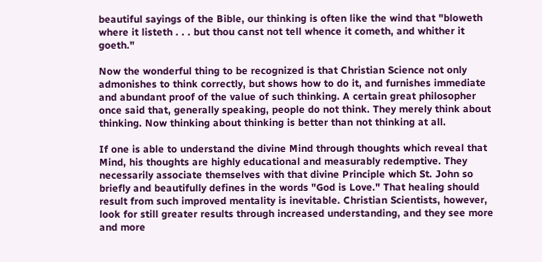beautiful sayings of the Bible, our thinking is often like the wind that "bloweth where it listeth . . . but thou canst not tell whence it cometh, and whither it goeth."

Now the wonderful thing to be recognized is that Christian Science not only admonishes to think correctly, but shows how to do it, and furnishes immediate and abundant proof of the value of such thinking. A certain great philosopher once said that, generally speaking, people do not think. They merely think about thinking. Now thinking about thinking is better than not thinking at all.

If one is able to understand the divine Mind through thoughts which reveal that Mind, his thoughts are highly educational and measurably redemptive. They necessarily associate themselves with that divine Principle which St. John so briefly and beautifully defines in the words "God is Love." That healing should result from such improved mentality is inevitable. Christian Scientists, however, look for still greater results through increased understanding, and they see more and more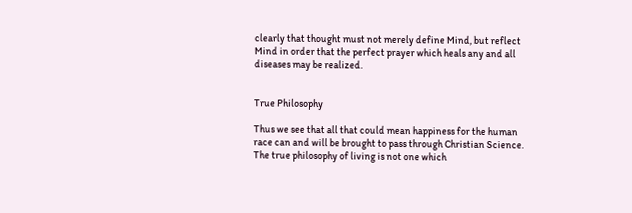clearly that thought must not merely define Mind, but reflect Mind in order that the perfect prayer which heals any and all diseases may be realized.


True Philosophy

Thus we see that all that could mean happiness for the human race can and will be brought to pass through Christian Science. The true philosophy of living is not one which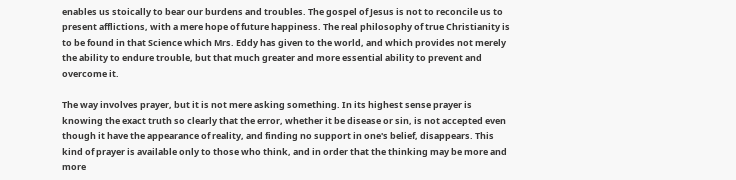enables us stoically to bear our burdens and troubles. The gospel of Jesus is not to reconcile us to present afflictions, with a mere hope of future happiness. The real philosophy of true Christianity is to be found in that Science which Mrs. Eddy has given to the world, and which provides not merely the ability to endure trouble, but that much greater and more essential ability to prevent and overcome it.

The way involves prayer, but it is not mere asking something. In its highest sense prayer is knowing the exact truth so clearly that the error, whether it be disease or sin, is not accepted even though it have the appearance of reality, and finding no support in one's belief, disappears. This kind of prayer is available only to those who think, and in order that the thinking may be more and more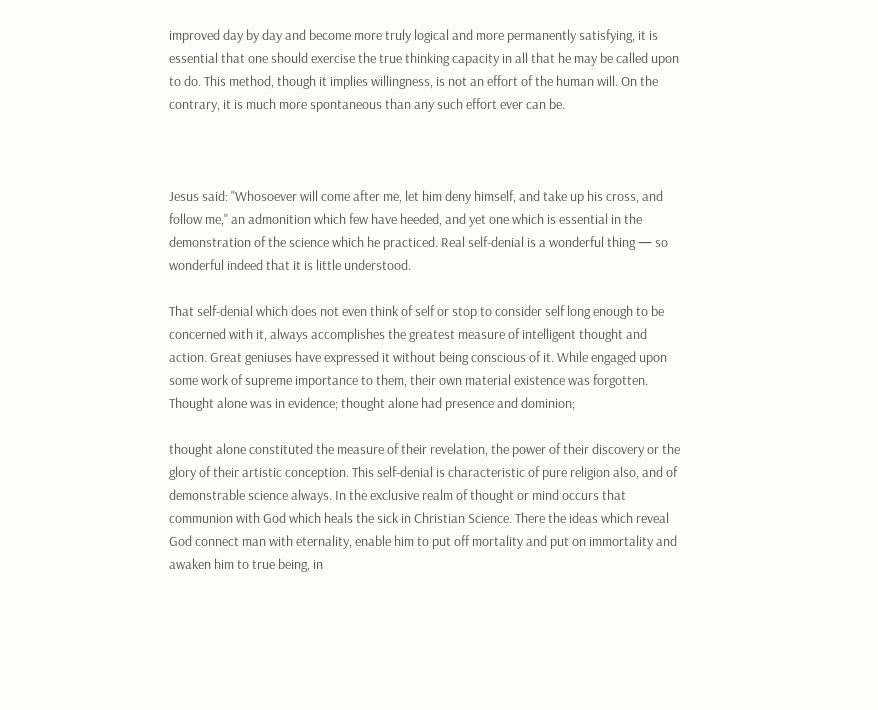improved day by day and become more truly logical and more permanently satisfying, it is essential that one should exercise the true thinking capacity in all that he may be called upon to do. This method, though it implies willingness, is not an effort of the human will. On the contrary, it is much more spontaneous than any such effort ever can be.



Jesus said: "Whosoever will come after me, let him deny himself, and take up his cross, and follow me," an admonition which few have heeded, and yet one which is essential in the demonstration of the science which he practiced. Real self-denial is a wonderful thing — so wonderful indeed that it is little understood.

That self-denial which does not even think of self or stop to consider self long enough to be concerned with it, always accomplishes the greatest measure of intelligent thought and action. Great geniuses have expressed it without being conscious of it. While engaged upon some work of supreme importance to them, their own material existence was forgotten. Thought alone was in evidence; thought alone had presence and dominion;

thought alone constituted the measure of their revelation, the power of their discovery or the glory of their artistic conception. This self-denial is characteristic of pure religion also, and of demonstrable science always. In the exclusive realm of thought or mind occurs that communion with God which heals the sick in Christian Science. There the ideas which reveal God connect man with eternality, enable him to put off mortality and put on immortality and awaken him to true being, in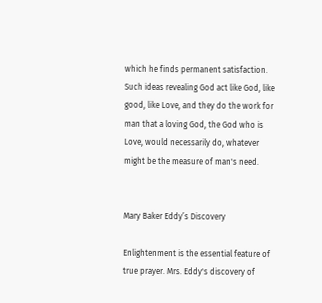which he finds permanent satisfaction. Such ideas revealing God act like God, like good, like Love, and they do the work for man that a loving God, the God who is Love, would necessarily do, whatever might be the measure of man's need.


Mary Baker Eddy’s Discovery

Enlightenment is the essential feature of true prayer. Mrs. Eddy's discovery of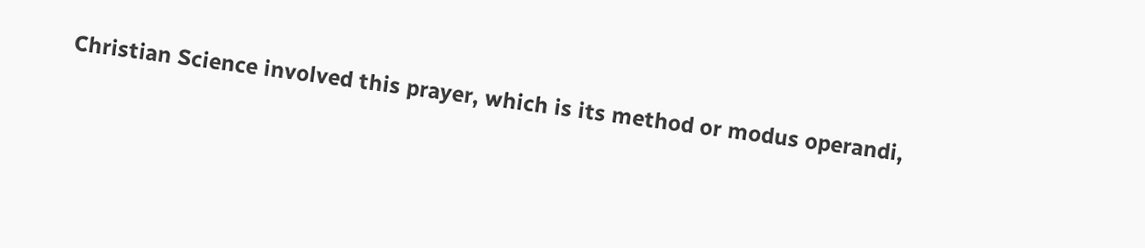Christian Science involved this prayer, which is its method or modus operandi,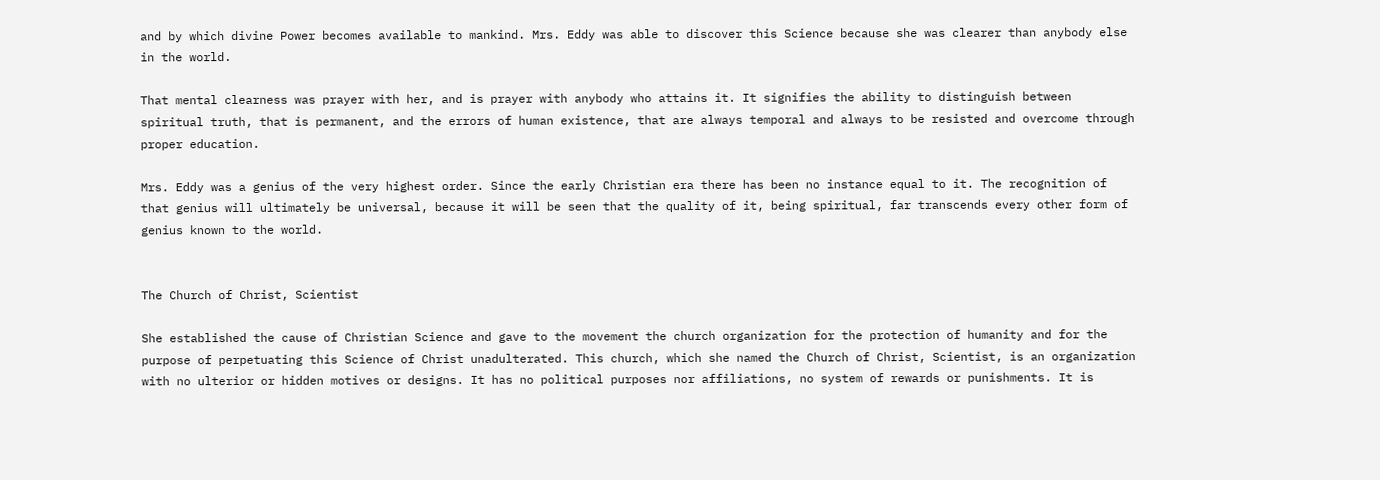and by which divine Power becomes available to mankind. Mrs. Eddy was able to discover this Science because she was clearer than anybody else in the world.

That mental clearness was prayer with her, and is prayer with anybody who attains it. It signifies the ability to distinguish between spiritual truth, that is permanent, and the errors of human existence, that are always temporal and always to be resisted and overcome through proper education.

Mrs. Eddy was a genius of the very highest order. Since the early Christian era there has been no instance equal to it. The recognition of that genius will ultimately be universal, because it will be seen that the quality of it, being spiritual, far transcends every other form of genius known to the world.


The Church of Christ, Scientist

She established the cause of Christian Science and gave to the movement the church organization for the protection of humanity and for the purpose of perpetuating this Science of Christ unadulterated. This church, which she named the Church of Christ, Scientist, is an organization with no ulterior or hidden motives or designs. It has no political purposes nor affiliations, no system of rewards or punishments. It is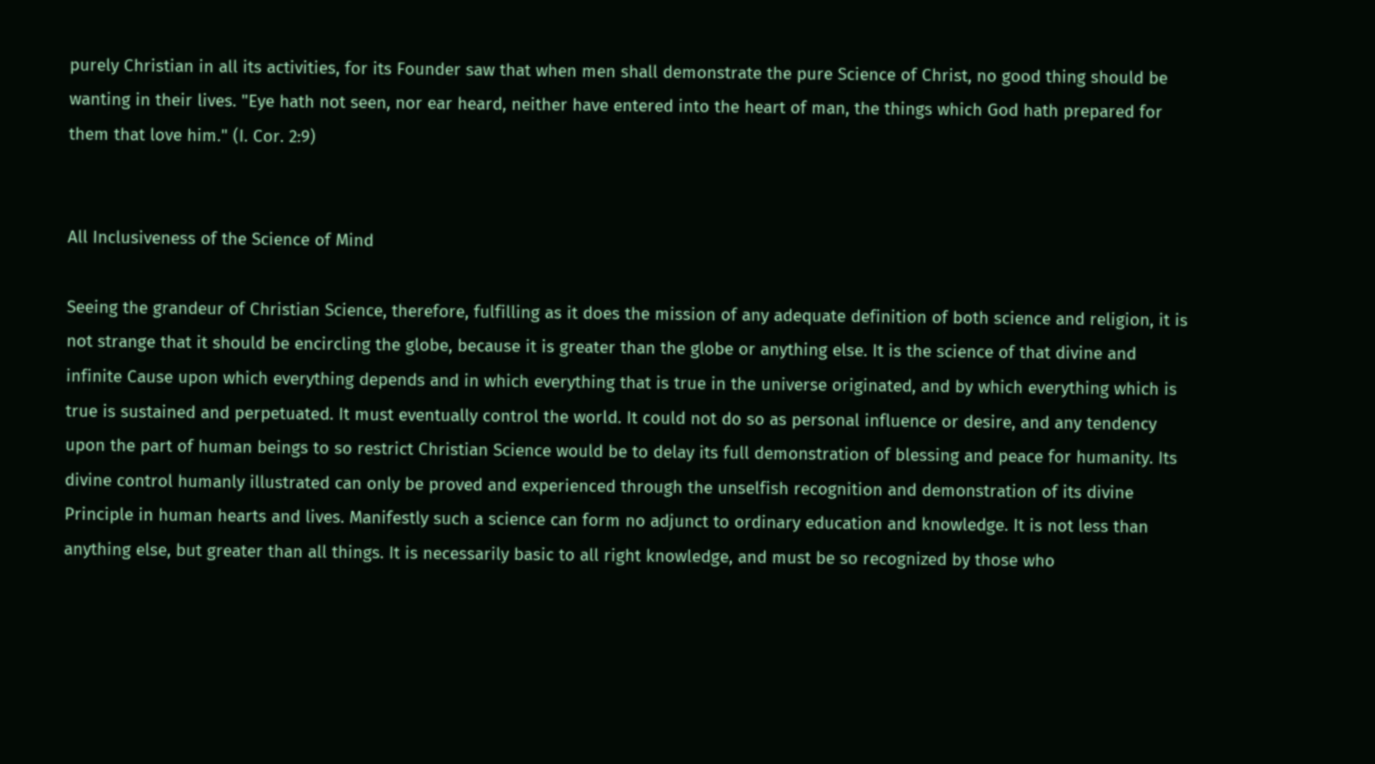purely Christian in all its activities, for its Founder saw that when men shall demonstrate the pure Science of Christ, no good thing should be wanting in their lives. "Eye hath not seen, nor ear heard, neither have entered into the heart of man, the things which God hath prepared for them that love him." (I. Cor. 2:9)


All Inclusiveness of the Science of Mind

Seeing the grandeur of Christian Science, therefore, fulfilling as it does the mission of any adequate definition of both science and religion, it is not strange that it should be encircling the globe, because it is greater than the globe or anything else. It is the science of that divine and infinite Cause upon which everything depends and in which everything that is true in the universe originated, and by which everything which is true is sustained and perpetuated. It must eventually control the world. It could not do so as personal influence or desire, and any tendency upon the part of human beings to so restrict Christian Science would be to delay its full demonstration of blessing and peace for humanity. Its divine control humanly illustrated can only be proved and experienced through the unselfish recognition and demonstration of its divine Principle in human hearts and lives. Manifestly such a science can form no adjunct to ordinary education and knowledge. It is not less than anything else, but greater than all things. It is necessarily basic to all right knowledge, and must be so recognized by those who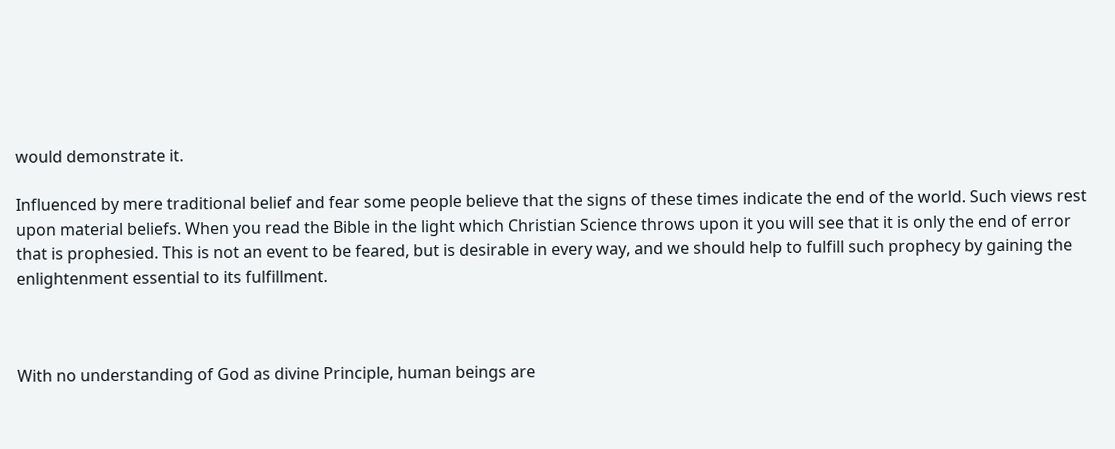would demonstrate it.

Influenced by mere traditional belief and fear some people believe that the signs of these times indicate the end of the world. Such views rest upon material beliefs. When you read the Bible in the light which Christian Science throws upon it you will see that it is only the end of error that is prophesied. This is not an event to be feared, but is desirable in every way, and we should help to fulfill such prophecy by gaining the enlightenment essential to its fulfillment.



With no understanding of God as divine Principle, human beings are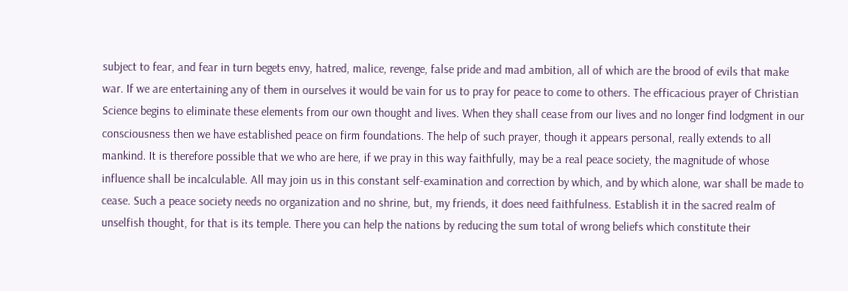subject to fear, and fear in turn begets envy, hatred, malice, revenge, false pride and mad ambition, all of which are the brood of evils that make war. If we are entertaining any of them in ourselves it would be vain for us to pray for peace to come to others. The efficacious prayer of Christian Science begins to eliminate these elements from our own thought and lives. When they shall cease from our lives and no longer find lodgment in our consciousness then we have established peace on firm foundations. The help of such prayer, though it appears personal, really extends to all mankind. It is therefore possible that we who are here, if we pray in this way faithfully, may be a real peace society, the magnitude of whose influence shall be incalculable. All may join us in this constant self-examination and correction by which, and by which alone, war shall be made to cease. Such a peace society needs no organization and no shrine, but, my friends, it does need faithfulness. Establish it in the sacred realm of unselfish thought, for that is its temple. There you can help the nations by reducing the sum total of wrong beliefs which constitute their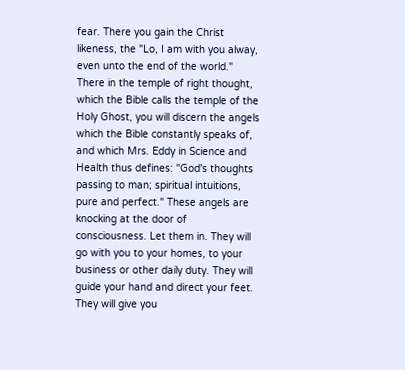fear. There you gain the Christ likeness, the "Lo, I am with you alway, even unto the end of the world." There in the temple of right thought, which the Bible calls the temple of the Holy Ghost, you will discern the angels which the Bible constantly speaks of, and which Mrs. Eddy in Science and Health thus defines: "God's thoughts passing to man; spiritual intuitions, pure and perfect." These angels are knocking at the door of consciousness. Let them in. They will go with you to your homes, to your business or other daily duty. They will guide your hand and direct your feet. They will give you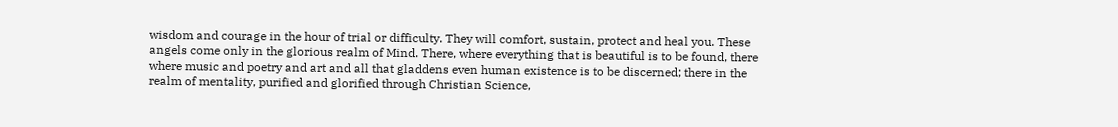wisdom and courage in the hour of trial or difficulty. They will comfort, sustain, protect and heal you. These angels come only in the glorious realm of Mind. There, where everything that is beautiful is to be found, there where music and poetry and art and all that gladdens even human existence is to be discerned; there in the realm of mentality, purified and glorified through Christian Science,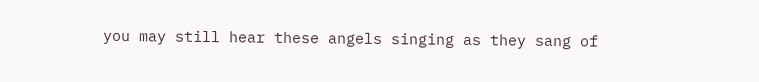you may still hear these angels singing as they sang of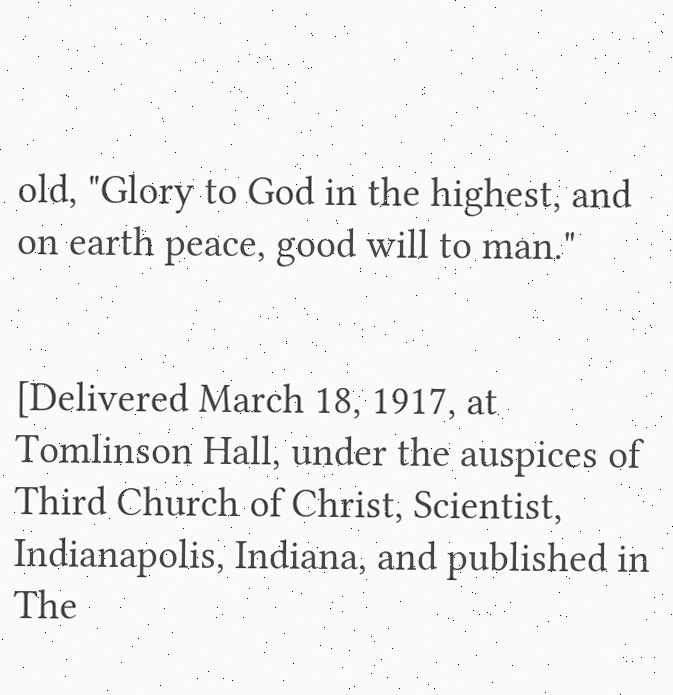old, "Glory to God in the highest, and on earth peace, good will to man."


[Delivered March 18, 1917, at Tomlinson Hall, under the auspices of Third Church of Christ, Scientist, Indianapolis, Indiana, and published in The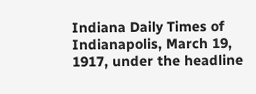Indiana Daily Times of Indianapolis, March 19, 1917, under the headline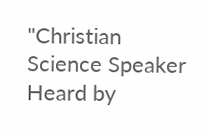"Christian Science Speaker Heard by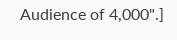Audience of 4,000".]